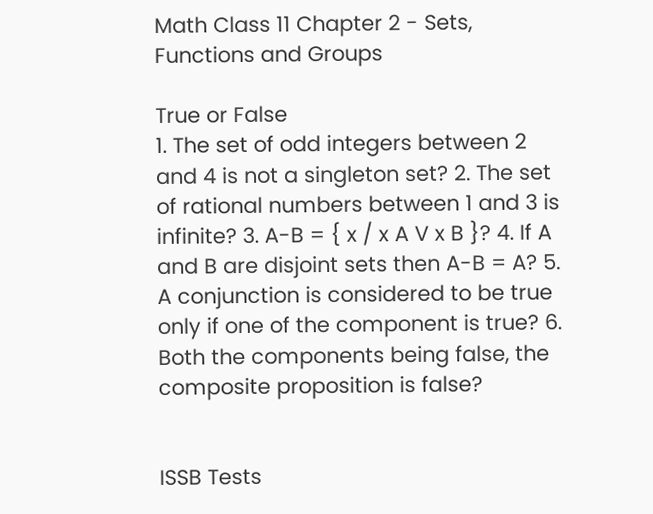Math Class 11 Chapter 2 - Sets, Functions and Groups

True or False
1. The set of odd integers between 2 and 4 is not a singleton set? 2. The set of rational numbers between 1 and 3 is infinite? 3. A-B = { x / x A V x B }? 4. If A and B are disjoint sets then A-B = A? 5. A conjunction is considered to be true only if one of the component is true? 6. Both the components being false, the composite proposition is false?


ISSB Tests